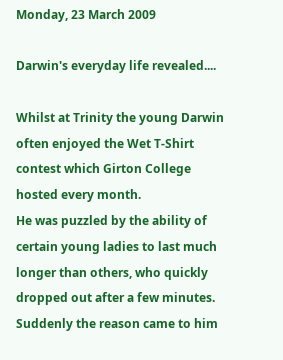Monday, 23 March 2009

Darwin's everyday life revealed....

Whilst at Trinity the young Darwin often enjoyed the Wet T-Shirt contest which Girton College hosted every month.
He was puzzled by the ability of certain young ladies to last much longer than others, who quickly dropped out after a few minutes.
Suddenly the reason came to him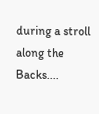during a stroll along the Backs....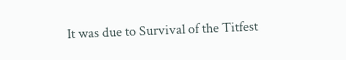It was due to Survival of the Titfest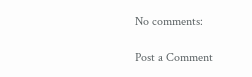No comments:

Post a Comment